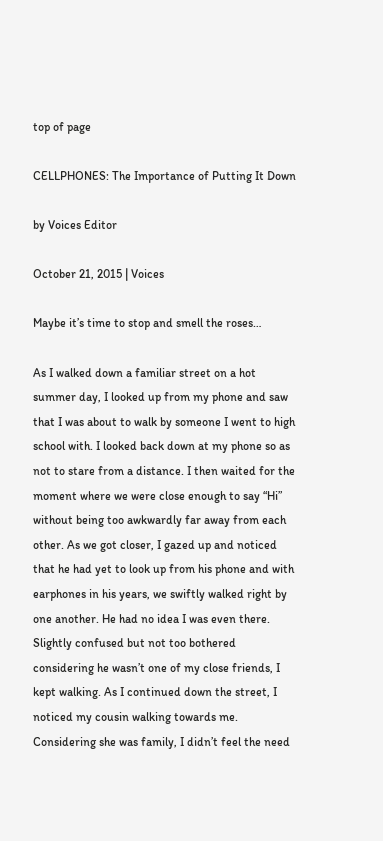top of page

CELLPHONES: The Importance of Putting It Down

by Voices Editor

October 21, 2015 | Voices

Maybe it’s time to stop and smell the roses…

As I walked down a familiar street on a hot summer day, I looked up from my phone and saw that I was about to walk by someone I went to high school with. I looked back down at my phone so as not to stare from a distance. I then waited for the moment where we were close enough to say “Hi” without being too awkwardly far away from each other. As we got closer, I gazed up and noticed that he had yet to look up from his phone and with earphones in his years, we swiftly walked right by one another. He had no idea I was even there. Slightly confused but not too bothered considering he wasn’t one of my close friends, I kept walking. As I continued down the street, I noticed my cousin walking towards me. Considering she was family, I didn’t feel the need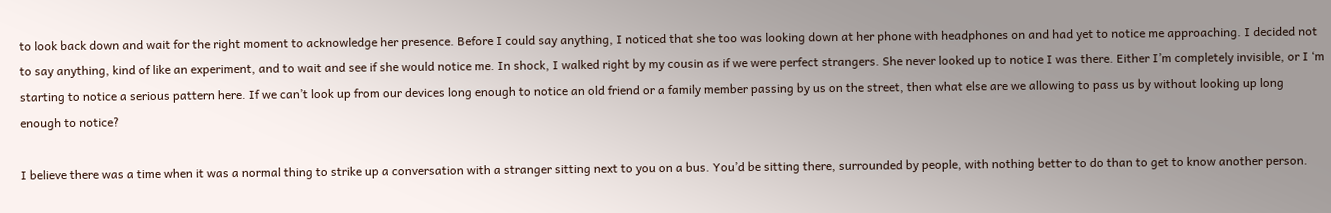to look back down and wait for the right moment to acknowledge her presence. Before I could say anything, I noticed that she too was looking down at her phone with headphones on and had yet to notice me approaching. I decided not to say anything, kind of like an experiment, and to wait and see if she would notice me. In shock, I walked right by my cousin as if we were perfect strangers. She never looked up to notice I was there. Either I’m completely invisible, or I ‘m starting to notice a serious pattern here. If we can’t look up from our devices long enough to notice an old friend or a family member passing by us on the street, then what else are we allowing to pass us by without looking up long enough to notice?

I believe there was a time when it was a normal thing to strike up a conversation with a stranger sitting next to you on a bus. You’d be sitting there, surrounded by people, with nothing better to do than to get to know another person.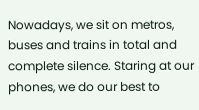Nowadays, we sit on metros, buses and trains in total and complete silence. Staring at our phones, we do our best to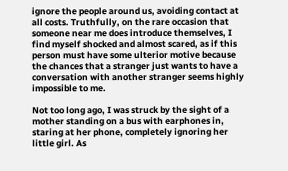ignore the people around us, avoiding contact at all costs. Truthfully, on the rare occasion that someone near me does introduce themselves, I find myself shocked and almost scared, as if this person must have some ulterior motive because the chances that a stranger just wants to have a conversation with another stranger seems highly impossible to me.

Not too long ago, I was struck by the sight of a mother standing on a bus with earphones in, staring at her phone, completely ignoring her little girl. As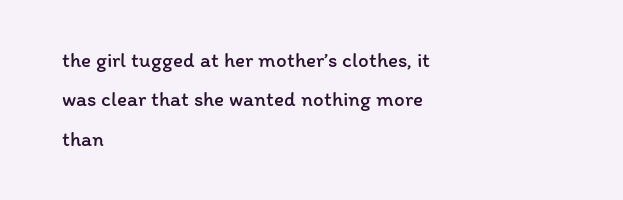the girl tugged at her mother’s clothes, it was clear that she wanted nothing more than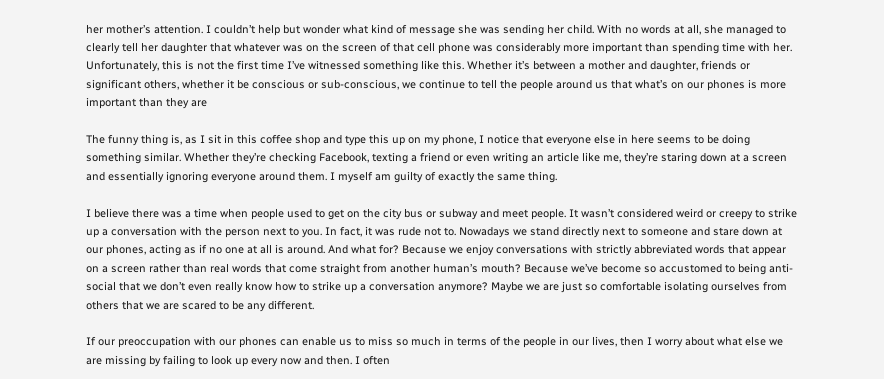her mother’s attention. I couldn’t help but wonder what kind of message she was sending her child. With no words at all, she managed to clearly tell her daughter that whatever was on the screen of that cell phone was considerably more important than spending time with her. Unfortunately, this is not the first time I’ve witnessed something like this. Whether it’s between a mother and daughter, friends or significant others, whether it be conscious or sub-conscious, we continue to tell the people around us that what’s on our phones is more important than they are

The funny thing is, as I sit in this coffee shop and type this up on my phone, I notice that everyone else in here seems to be doing something similar. Whether they’re checking Facebook, texting a friend or even writing an article like me, they’re staring down at a screen and essentially ignoring everyone around them. I myself am guilty of exactly the same thing.

I believe there was a time when people used to get on the city bus or subway and meet people. It wasn’t considered weird or creepy to strike up a conversation with the person next to you. In fact, it was rude not to. Nowadays we stand directly next to someone and stare down at our phones, acting as if no one at all is around. And what for? Because we enjoy conversations with strictly abbreviated words that appear on a screen rather than real words that come straight from another human’s mouth? Because we’ve become so accustomed to being anti-social that we don’t even really know how to strike up a conversation anymore? Maybe we are just so comfortable isolating ourselves from others that we are scared to be any different.

If our preoccupation with our phones can enable us to miss so much in terms of the people in our lives, then I worry about what else we are missing by failing to look up every now and then. I often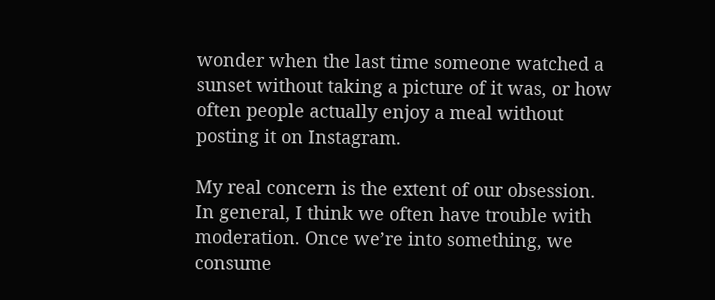wonder when the last time someone watched a sunset without taking a picture of it was, or how often people actually enjoy a meal without posting it on Instagram.

My real concern is the extent of our obsession. In general, I think we often have trouble with moderation. Once we’re into something, we consume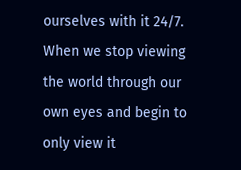ourselves with it 24/7. When we stop viewing the world through our own eyes and begin to only view it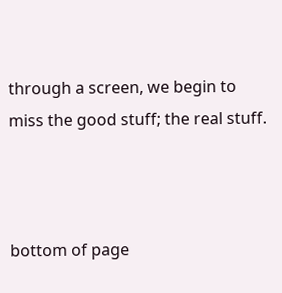through a screen, we begin to miss the good stuff; the real stuff.



bottom of page